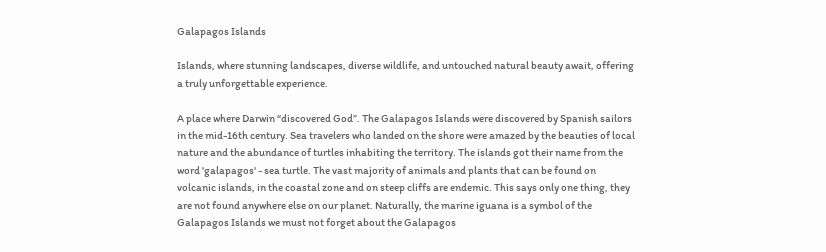Galapagos Islands

Islands, where stunning landscapes, diverse wildlife, and untouched natural beauty await, offering a truly unforgettable experience.

A place where Darwin “discovered God”. The Galapagos Islands were discovered by Spanish sailors in the mid-16th century. Sea travelers who landed on the shore were amazed by the beauties of local nature and the abundance of turtles inhabiting the territory. The islands got their name from the word 'galapagos' - sea turtle. The vast majority of animals and plants that can be found on volcanic islands, in the coastal zone and on steep cliffs are endemic. This says only one thing, they are not found anywhere else on our planet. Naturally, the marine iguana is a symbol of the Galapagos Islands we must not forget about the Galapagos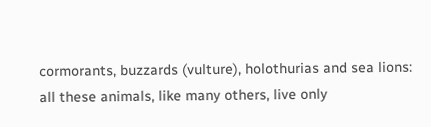cormorants, buzzards (vulture), holothurias and sea lions: all these animals, like many others, live only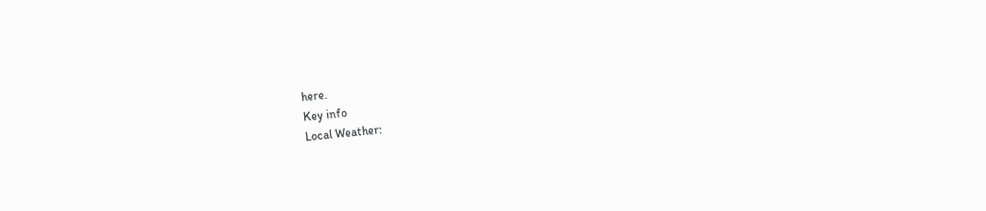here.
Key info
Local Weather: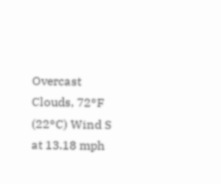Overcast Clouds, 72°F (22°C) Wind S at 13.18 mph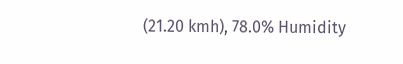(21.20 kmh), 78.0% Humidity